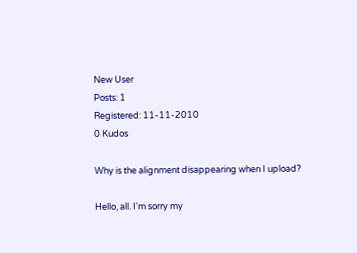New User
Posts: 1
Registered: 11-11-2010
0 Kudos

Why is the alignment disappearing when I upload?

Hello, all. I'm sorry my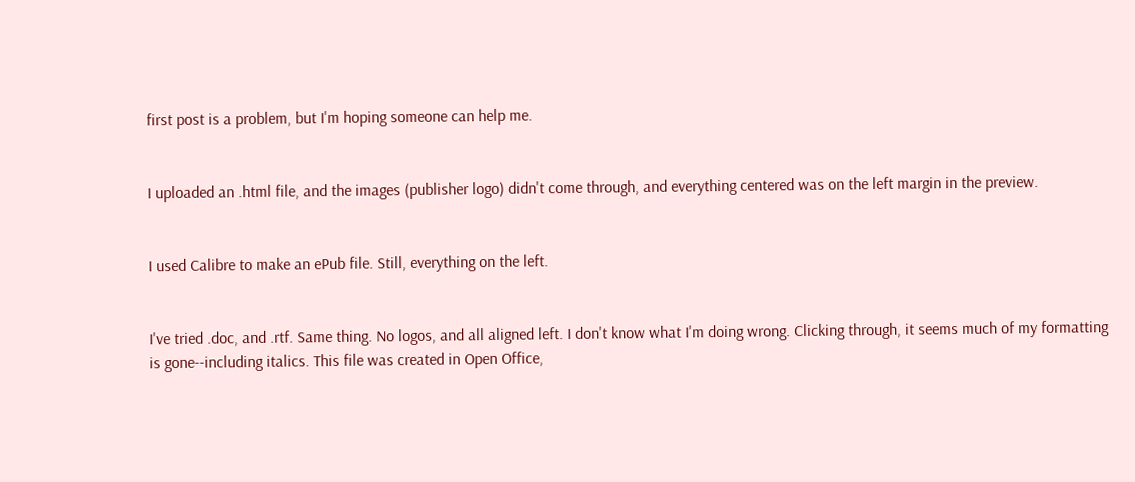first post is a problem, but I'm hoping someone can help me.


I uploaded an .html file, and the images (publisher logo) didn't come through, and everything centered was on the left margin in the preview.


I used Calibre to make an ePub file. Still, everything on the left.


I've tried .doc, and .rtf. Same thing. No logos, and all aligned left. I don't know what I'm doing wrong. Clicking through, it seems much of my formatting is gone--including italics. This file was created in Open Office,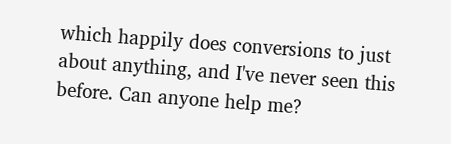which happily does conversions to just about anything, and I've never seen this before. Can anyone help me?